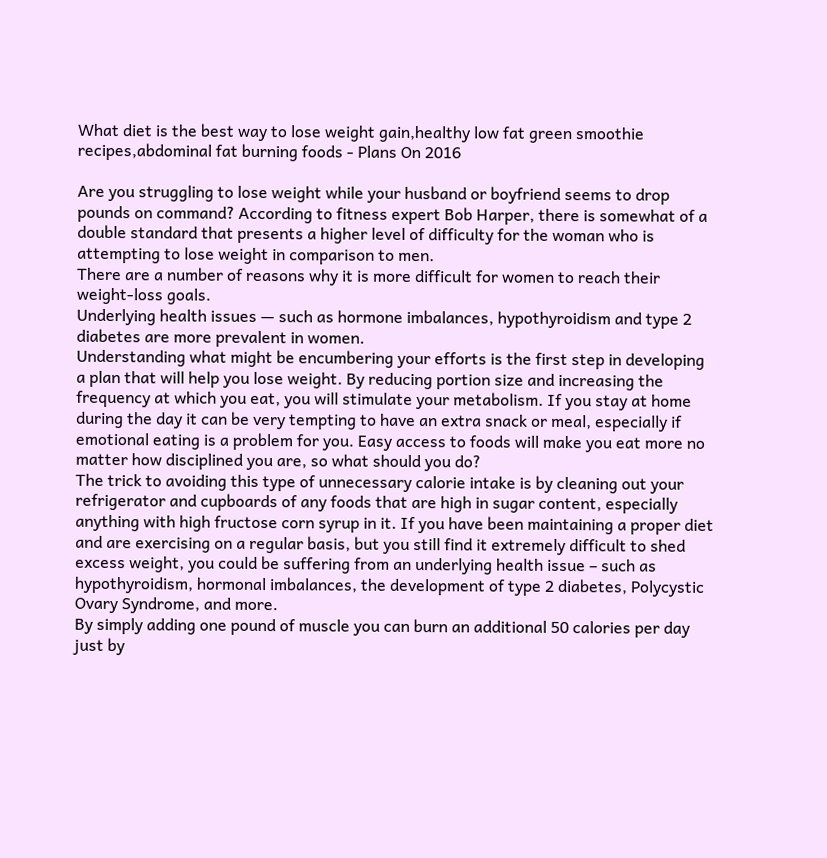What diet is the best way to lose weight gain,healthy low fat green smoothie recipes,abdominal fat burning foods - Plans On 2016

Are you struggling to lose weight while your husband or boyfriend seems to drop pounds on command? According to fitness expert Bob Harper, there is somewhat of a double standard that presents a higher level of difficulty for the woman who is attempting to lose weight in comparison to men.
There are a number of reasons why it is more difficult for women to reach their weight-loss goals.
Underlying health issues — such as hormone imbalances, hypothyroidism and type 2 diabetes are more prevalent in women.
Understanding what might be encumbering your efforts is the first step in developing a plan that will help you lose weight. By reducing portion size and increasing the frequency at which you eat, you will stimulate your metabolism. If you stay at home during the day it can be very tempting to have an extra snack or meal, especially if emotional eating is a problem for you. Easy access to foods will make you eat more no matter how disciplined you are, so what should you do?
The trick to avoiding this type of unnecessary calorie intake is by cleaning out your refrigerator and cupboards of any foods that are high in sugar content, especially anything with high fructose corn syrup in it. If you have been maintaining a proper diet and are exercising on a regular basis, but you still find it extremely difficult to shed excess weight, you could be suffering from an underlying health issue – such as hypothyroidism, hormonal imbalances, the development of type 2 diabetes, Polycystic Ovary Syndrome, and more.
By simply adding one pound of muscle you can burn an additional 50 calories per day just by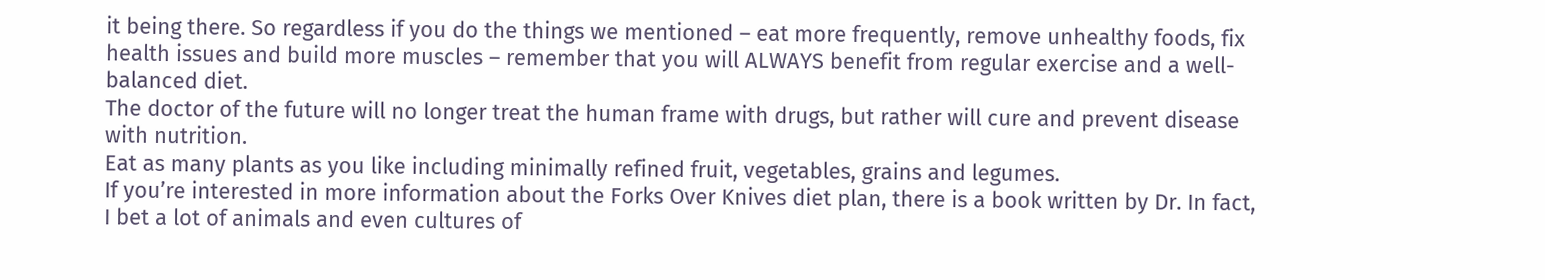it being there. So regardless if you do the things we mentioned – eat more frequently, remove unhealthy foods, fix health issues and build more muscles – remember that you will ALWAYS benefit from regular exercise and a well-balanced diet.
The doctor of the future will no longer treat the human frame with drugs, but rather will cure and prevent disease with nutrition.
Eat as many plants as you like including minimally refined fruit, vegetables, grains and legumes.
If you’re interested in more information about the Forks Over Knives diet plan, there is a book written by Dr. In fact, I bet a lot of animals and even cultures of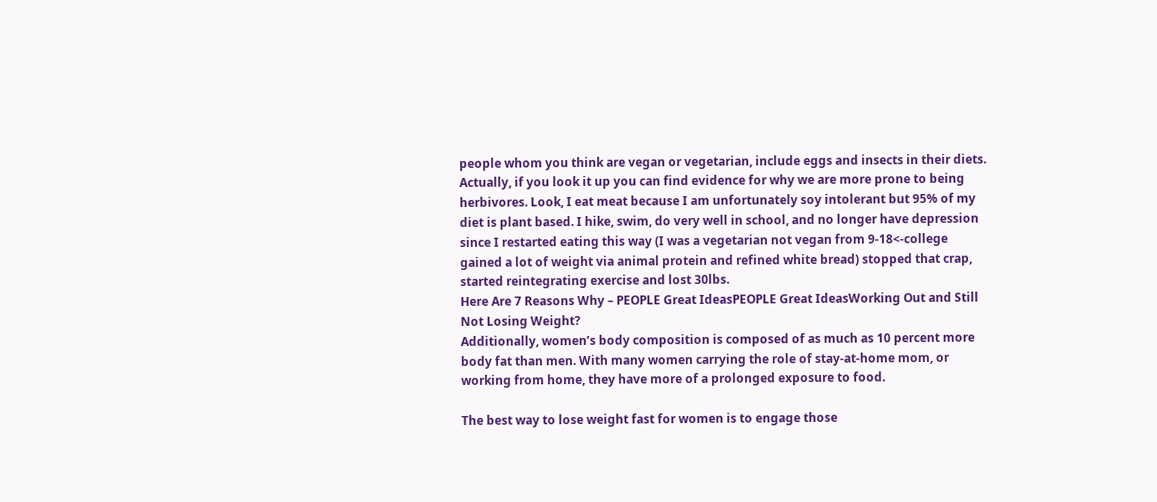people whom you think are vegan or vegetarian, include eggs and insects in their diets.
Actually, if you look it up you can find evidence for why we are more prone to being herbivores. Look, I eat meat because I am unfortunately soy intolerant but 95% of my diet is plant based. I hike, swim, do very well in school, and no longer have depression since I restarted eating this way (I was a vegetarian not vegan from 9-18<-college gained a lot of weight via animal protein and refined white bread) stopped that crap, started reintegrating exercise and lost 30lbs.
Here Are 7 Reasons Why – PEOPLE Great IdeasPEOPLE Great IdeasWorking Out and Still Not Losing Weight?
Additionally, women’s body composition is composed of as much as 10 percent more body fat than men. With many women carrying the role of stay-at-home mom, or working from home, they have more of a prolonged exposure to food.

The best way to lose weight fast for women is to engage those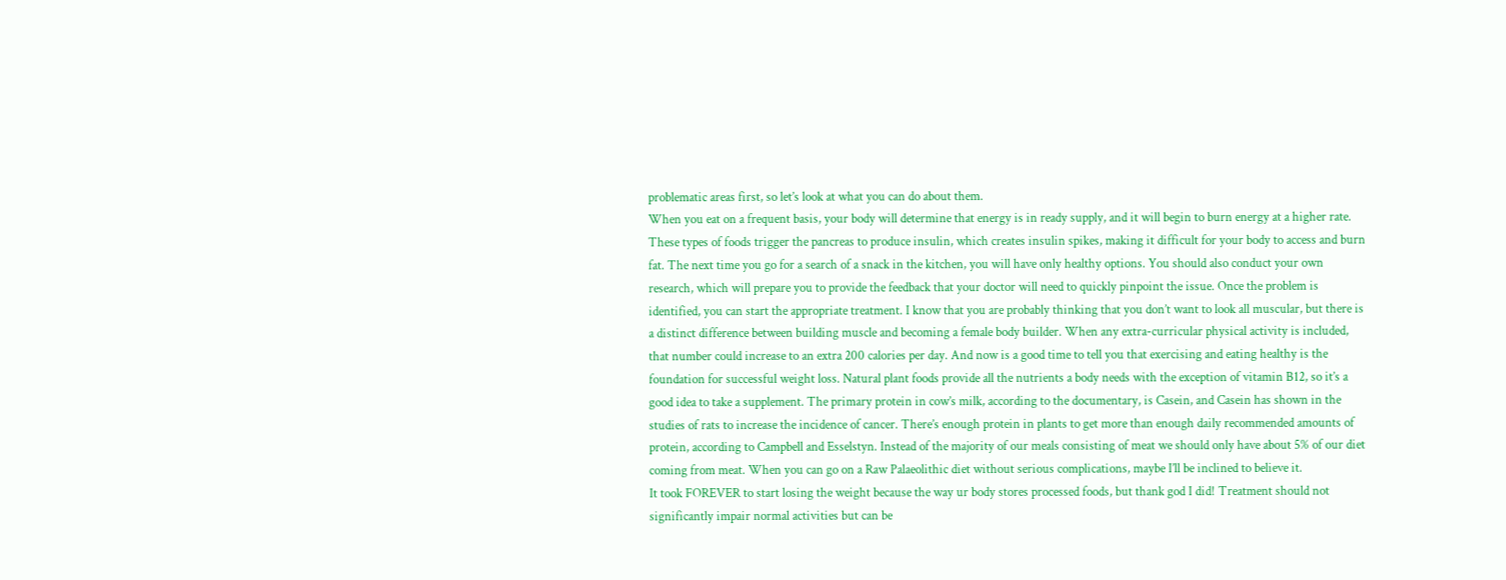problematic areas first, so let’s look at what you can do about them.
When you eat on a frequent basis, your body will determine that energy is in ready supply, and it will begin to burn energy at a higher rate.
These types of foods trigger the pancreas to produce insulin, which creates insulin spikes, making it difficult for your body to access and burn fat. The next time you go for a search of a snack in the kitchen, you will have only healthy options. You should also conduct your own research, which will prepare you to provide the feedback that your doctor will need to quickly pinpoint the issue. Once the problem is identified, you can start the appropriate treatment. I know that you are probably thinking that you don’t want to look all muscular, but there is a distinct difference between building muscle and becoming a female body builder. When any extra-curricular physical activity is included, that number could increase to an extra 200 calories per day. And now is a good time to tell you that exercising and eating healthy is the foundation for successful weight loss. Natural plant foods provide all the nutrients a body needs with the exception of vitamin B12, so it’s a good idea to take a supplement. The primary protein in cow’s milk, according to the documentary, is Casein, and Casein has shown in the studies of rats to increase the incidence of cancer. There’s enough protein in plants to get more than enough daily recommended amounts of protein, according to Campbell and Esselstyn. Instead of the majority of our meals consisting of meat we should only have about 5% of our diet coming from meat. When you can go on a Raw Palaeolithic diet without serious complications, maybe I’ll be inclined to believe it.
It took FOREVER to start losing the weight because the way ur body stores processed foods, but thank god I did! Treatment should not significantly impair normal activities but can be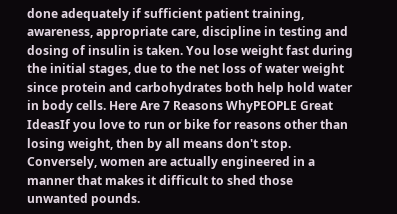done adequately if sufficient patient training, awareness, appropriate care, discipline in testing and dosing of insulin is taken. You lose weight fast during the initial stages, due to the net loss of water weight since protein and carbohydrates both help hold water in body cells. Here Are 7 Reasons WhyPEOPLE Great IdeasIf you love to run or bike for reasons other than losing weight, then by all means don't stop.
Conversely, women are actually engineered in a manner that makes it difficult to shed those unwanted pounds.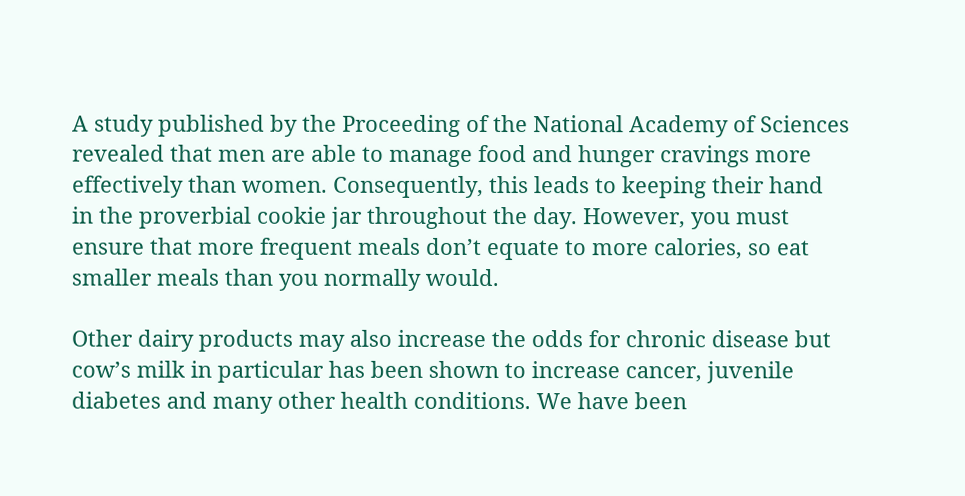A study published by the Proceeding of the National Academy of Sciences revealed that men are able to manage food and hunger cravings more effectively than women. Consequently, this leads to keeping their hand in the proverbial cookie jar throughout the day. However, you must ensure that more frequent meals don’t equate to more calories, so eat smaller meals than you normally would.

Other dairy products may also increase the odds for chronic disease but cow’s milk in particular has been shown to increase cancer, juvenile diabetes and many other health conditions. We have been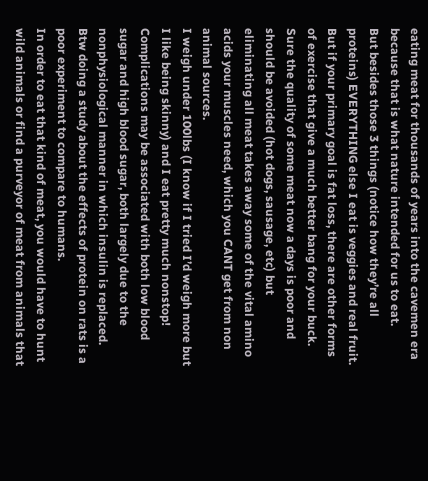eating meat for thousands of years into the cavemen era because that is what nature intended for us to eat.
But besides those 3 things (notice how they’re all proteins) EVERYTHING else I eat is veggies and real fruit. But if your primary goal is fat loss, there are other forms of exercise that give a much better bang for your buck. Sure the quality of some meat now a days is poor and should be avoided (hot dogs, sausage, etc) but eliminating all meat takes away some of the vital amino acids your muscles need, which you CANT get from non animal sources.
I weigh under 100lbs (I know if I tried I’d weigh more but I like being skinny) and I eat pretty much nonstop! Complications may be associated with both low blood sugar and high blood sugar, both largely due to the nonphysiological manner in which insulin is replaced.
Btw doing a study about the effects of protein on rats is a poor experiment to compare to humans.
In order to eat that kind of meat, you would have to hunt wild animals or find a purveyor of meat from animals that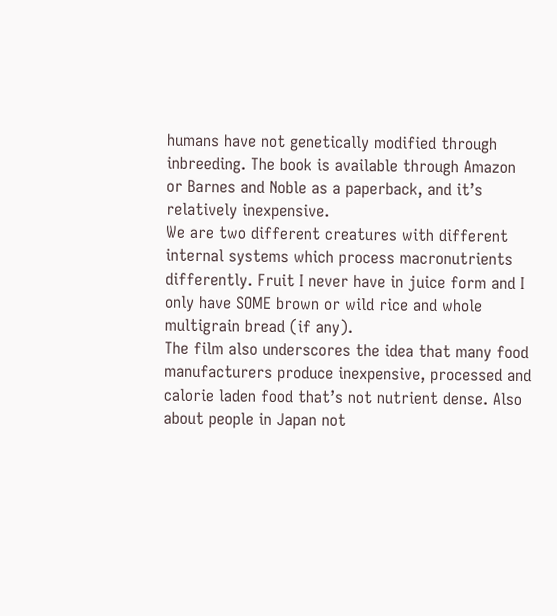humans have not genetically modified through inbreeding. The book is available through Amazon or Barnes and Noble as a paperback, and it’s relatively inexpensive.
We are two different creatures with different internal systems which process macronutrients differently. Fruit I never have in juice form and I only have SOME brown or wild rice and whole multigrain bread (if any).
The film also underscores the idea that many food manufacturers produce inexpensive, processed and calorie laden food that’s not nutrient dense. Also about people in Japan not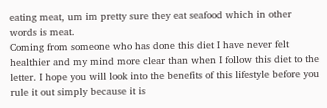eating meat, um im pretty sure they eat seafood which in other words is meat.
Coming from someone who has done this diet I have never felt healthier and my mind more clear than when I follow this diet to the letter. I hope you will look into the benefits of this lifestyle before you rule it out simply because it is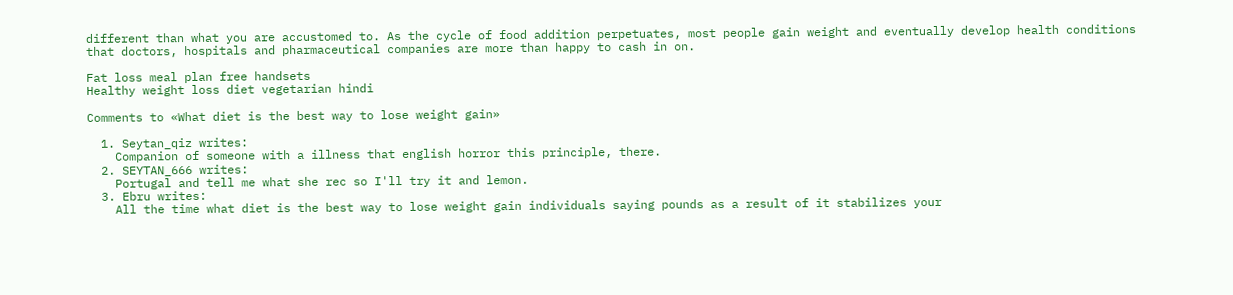different than what you are accustomed to. As the cycle of food addition perpetuates, most people gain weight and eventually develop health conditions that doctors, hospitals and pharmaceutical companies are more than happy to cash in on.

Fat loss meal plan free handsets
Healthy weight loss diet vegetarian hindi

Comments to «What diet is the best way to lose weight gain»

  1. Seytan_qiz writes:
    Companion of someone with a illness that english horror this principle, there.
  2. SEYTAN_666 writes:
    Portugal and tell me what she rec so I'll try it and lemon.
  3. Ebru writes:
    All the time what diet is the best way to lose weight gain individuals saying pounds as a result of it stabilizes your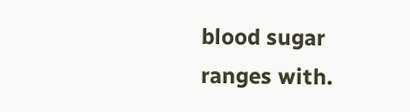blood sugar ranges with.